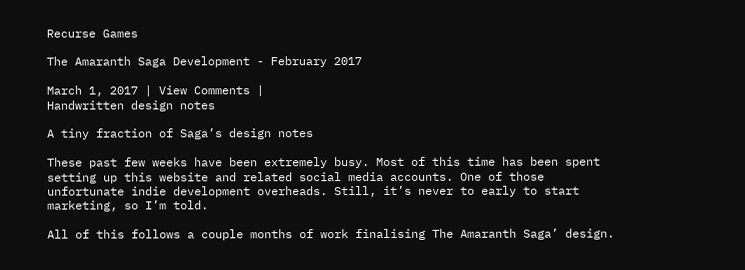Recurse Games

The Amaranth Saga Development - February 2017

March 1, 2017 | View Comments |
Handwritten design notes

A tiny fraction of Saga’s design notes

These past few weeks have been extremely busy. Most of this time has been spent setting up this website and related social media accounts. One of those unfortunate indie development overheads. Still, it’s never to early to start marketing, so I’m told.

All of this follows a couple months of work finalising The Amaranth Saga’ design.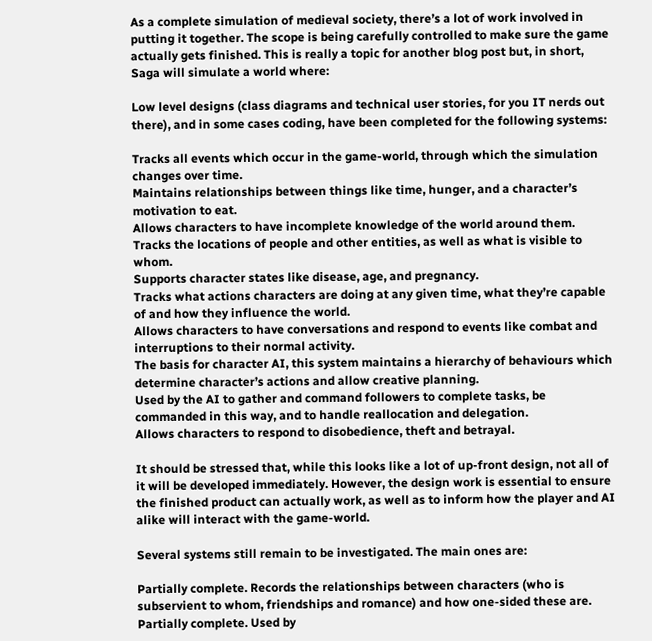As a complete simulation of medieval society, there’s a lot of work involved in putting it together. The scope is being carefully controlled to make sure the game actually gets finished. This is really a topic for another blog post but, in short, Saga will simulate a world where:

Low level designs (class diagrams and technical user stories, for you IT nerds out there), and in some cases coding, have been completed for the following systems:

Tracks all events which occur in the game-world, through which the simulation changes over time.
Maintains relationships between things like time, hunger, and a character’s motivation to eat.
Allows characters to have incomplete knowledge of the world around them.
Tracks the locations of people and other entities, as well as what is visible to whom.
Supports character states like disease, age, and pregnancy.
Tracks what actions characters are doing at any given time, what they’re capable of and how they influence the world.
Allows characters to have conversations and respond to events like combat and interruptions to their normal activity.
The basis for character AI, this system maintains a hierarchy of behaviours which determine character’s actions and allow creative planning.
Used by the AI to gather and command followers to complete tasks, be commanded in this way, and to handle reallocation and delegation.
Allows characters to respond to disobedience, theft and betrayal.

It should be stressed that, while this looks like a lot of up-front design, not all of it will be developed immediately. However, the design work is essential to ensure the finished product can actually work, as well as to inform how the player and AI alike will interact with the game-world.

Several systems still remain to be investigated. The main ones are:

Partially complete. Records the relationships between characters (who is subservient to whom, friendships and romance) and how one-sided these are.
Partially complete. Used by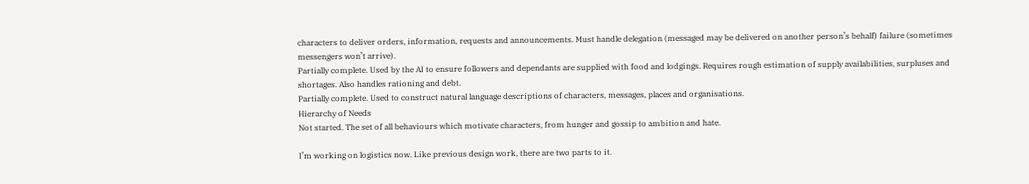characters to deliver orders, information, requests and announcements. Must handle delegation (messaged may be delivered on another person’s behalf) failure (sometimes messengers won’t arrive).
Partially complete. Used by the AI to ensure followers and dependants are supplied with food and lodgings. Requires rough estimation of supply availabilities, surpluses and shortages. Also handles rationing and debt.
Partially complete. Used to construct natural language descriptions of characters, messages, places and organisations.
Hierarchy of Needs
Not started. The set of all behaviours which motivate characters, from hunger and gossip to ambition and hate.

I’m working on logistics now. Like previous design work, there are two parts to it.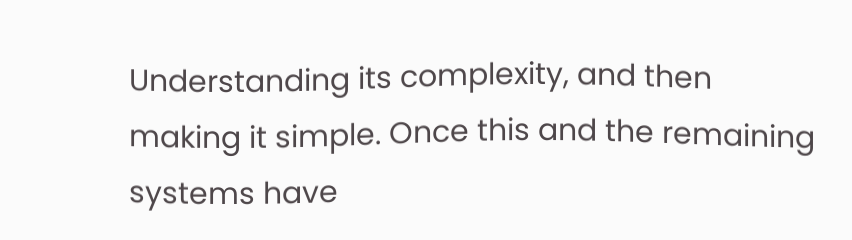Understanding its complexity, and then making it simple. Once this and the remaining systems have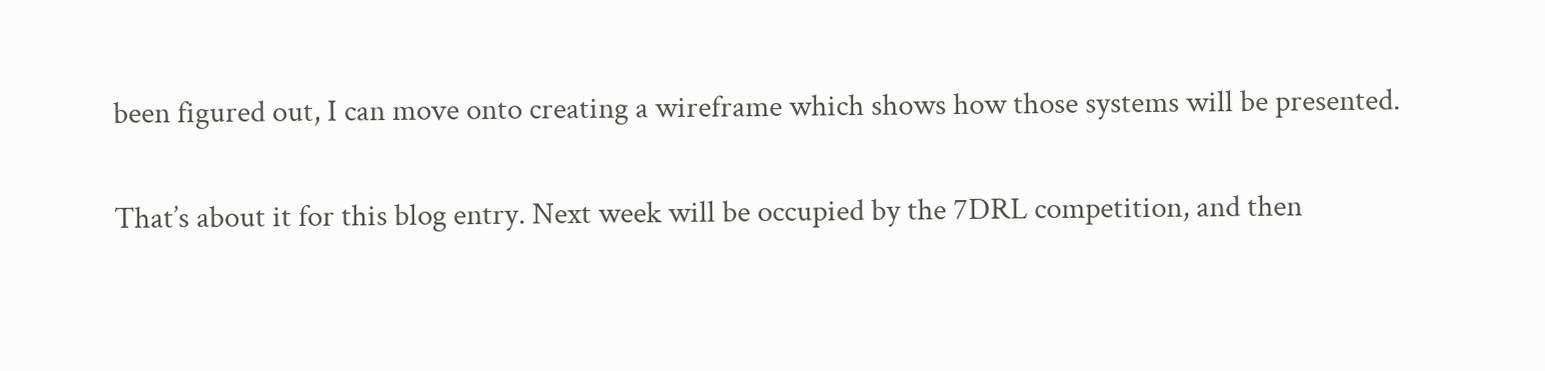been figured out, I can move onto creating a wireframe which shows how those systems will be presented.

That’s about it for this blog entry. Next week will be occupied by the 7DRL competition, and then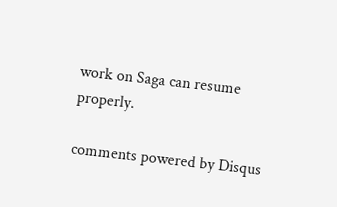work on Saga can resume properly.

comments powered by Disqus